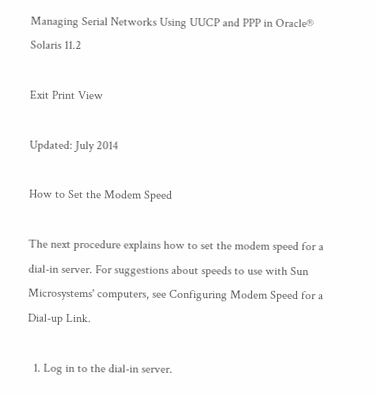Managing Serial Networks Using UUCP and PPP in Oracle® Solaris 11.2

Exit Print View

Updated: July 2014

How to Set the Modem Speed

The next procedure explains how to set the modem speed for a dial-in server. For suggestions about speeds to use with Sun Microsystems' computers, see Configuring Modem Speed for a Dial-up Link.

  1. Log in to the dial-in server.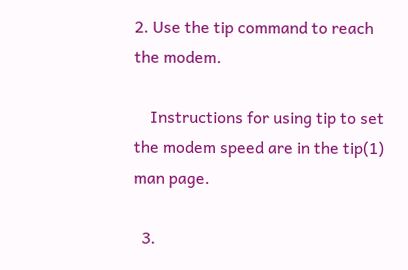2. Use the tip command to reach the modem.

    Instructions for using tip to set the modem speed are in the tip(1) man page.

  3.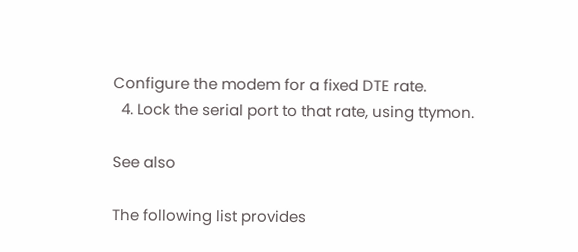Configure the modem for a fixed DTE rate.
  4. Lock the serial port to that rate, using ttymon.

See also

The following list provides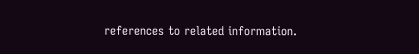references to related information.